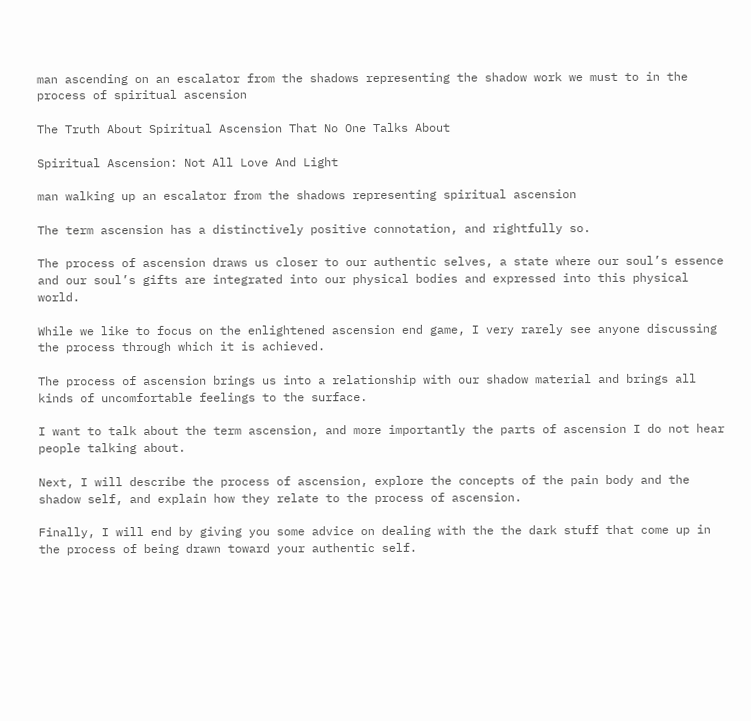man ascending on an escalator from the shadows representing the shadow work we must to in the process of spiritual ascension

The Truth About Spiritual Ascension That No One Talks About

Spiritual Ascension: Not All Love And Light

man walking up an escalator from the shadows representing spiritual ascension

The term ascension has a distinctively positive connotation, and rightfully so.

The process of ascension draws us closer to our authentic selves, a state where our soul’s essence and our soul’s gifts are integrated into our physical bodies and expressed into this physical world.

While we like to focus on the enlightened ascension end game, I very rarely see anyone discussing the process through which it is achieved.

The process of ascension brings us into a relationship with our shadow material and brings all kinds of uncomfortable feelings to the surface.

I want to talk about the term ascension, and more importantly the parts of ascension I do not hear people talking about.

Next, I will describe the process of ascension, explore the concepts of the pain body and the shadow self, and explain how they relate to the process of ascension.

Finally, I will end by giving you some advice on dealing with the the dark stuff that come up in the process of being drawn toward your authentic self.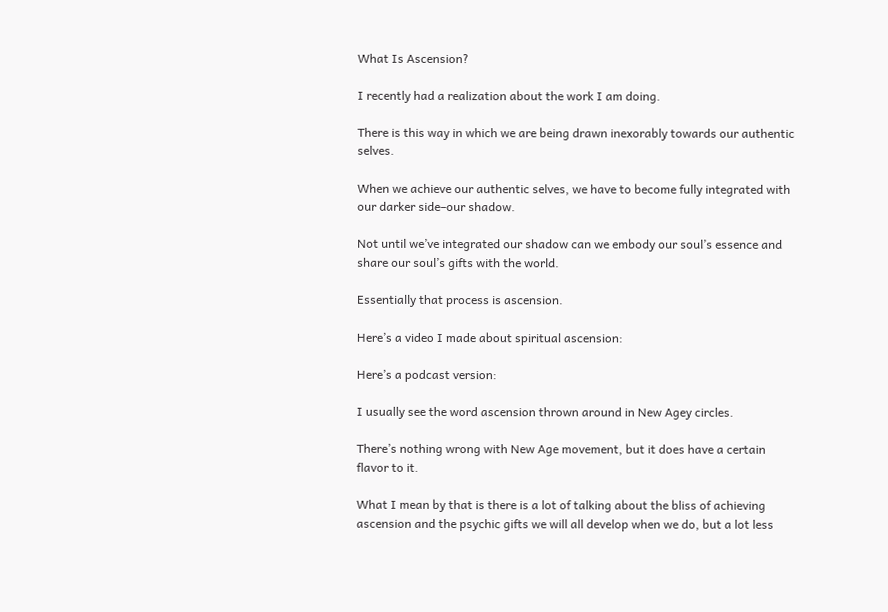What Is Ascension?

I recently had a realization about the work I am doing.

There is this way in which we are being drawn inexorably towards our authentic selves.

When we achieve our authentic selves, we have to become fully integrated with our darker side–our shadow.

Not until we’ve integrated our shadow can we embody our soul’s essence and share our soul’s gifts with the world.

Essentially that process is ascension.

Here’s a video I made about spiritual ascension:

Here’s a podcast version:

I usually see the word ascension thrown around in New Agey circles.

There’s nothing wrong with New Age movement, but it does have a certain flavor to it.

What I mean by that is there is a lot of talking about the bliss of achieving ascension and the psychic gifts we will all develop when we do, but a lot less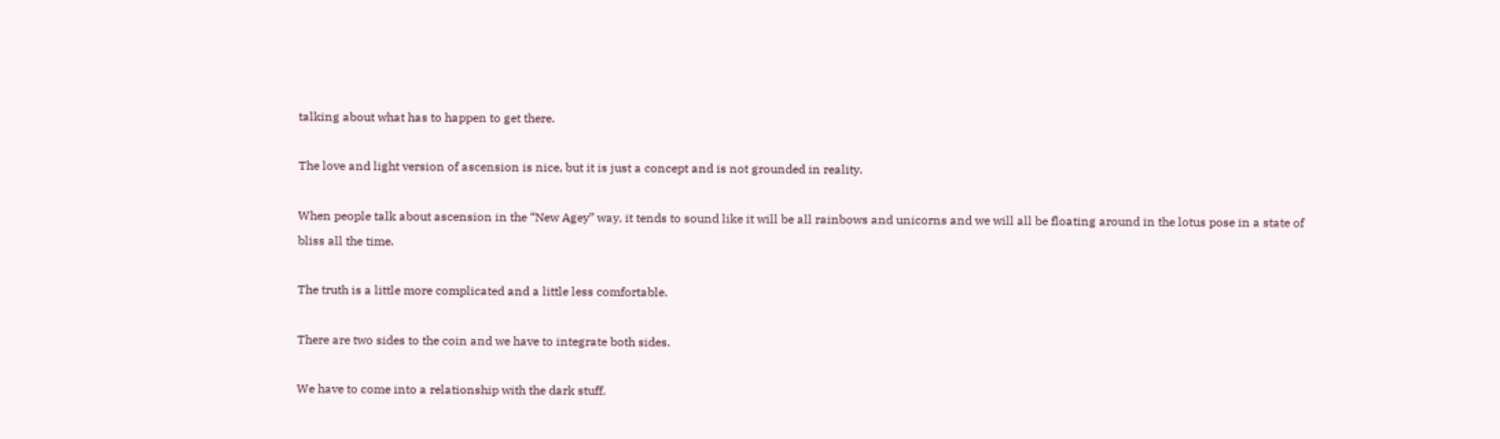talking about what has to happen to get there.

The love and light version of ascension is nice, but it is just a concept and is not grounded in reality.

When people talk about ascension in the “New Agey” way, it tends to sound like it will be all rainbows and unicorns and we will all be floating around in the lotus pose in a state of bliss all the time.

The truth is a little more complicated and a little less comfortable.

There are two sides to the coin and we have to integrate both sides.

We have to come into a relationship with the dark stuff.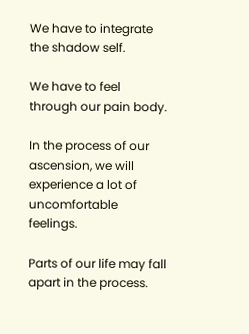We have to integrate the shadow self.

We have to feel through our pain body.

In the process of our ascension, we will experience a lot of uncomfortable feelings.

Parts of our life may fall apart in the process.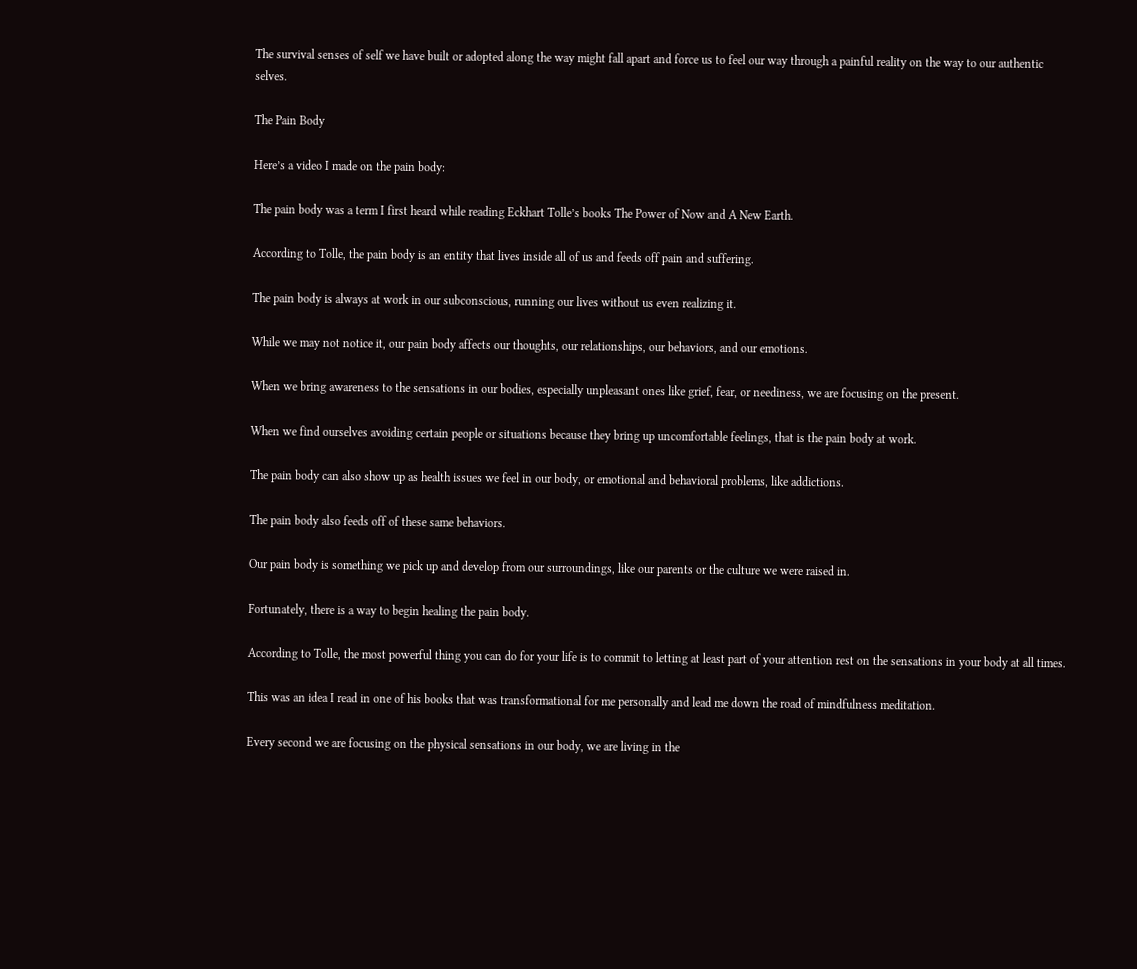The survival senses of self we have built or adopted along the way might fall apart and force us to feel our way through a painful reality on the way to our authentic selves.

The Pain Body

Here’s a video I made on the pain body:

The pain body was a term I first heard while reading Eckhart Tolle’s books The Power of Now and A New Earth.

According to Tolle, the pain body is an entity that lives inside all of us and feeds off pain and suffering.

The pain body is always at work in our subconscious, running our lives without us even realizing it.

While we may not notice it, our pain body affects our thoughts, our relationships, our behaviors, and our emotions.

When we bring awareness to the sensations in our bodies, especially unpleasant ones like grief, fear, or neediness, we are focusing on the present.

When we find ourselves avoiding certain people or situations because they bring up uncomfortable feelings, that is the pain body at work.

The pain body can also show up as health issues we feel in our body, or emotional and behavioral problems, like addictions.

The pain body also feeds off of these same behaviors.

Our pain body is something we pick up and develop from our surroundings, like our parents or the culture we were raised in.

Fortunately, there is a way to begin healing the pain body.

According to Tolle, the most powerful thing you can do for your life is to commit to letting at least part of your attention rest on the sensations in your body at all times.

This was an idea I read in one of his books that was transformational for me personally and lead me down the road of mindfulness meditation.

Every second we are focusing on the physical sensations in our body, we are living in the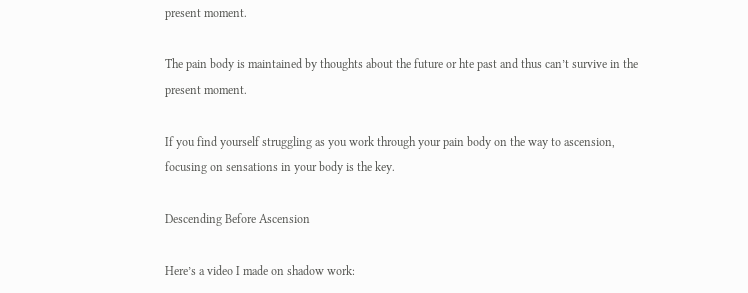present moment.

The pain body is maintained by thoughts about the future or hte past and thus can’t survive in the present moment.

If you find yourself struggling as you work through your pain body on the way to ascension, focusing on sensations in your body is the key.

Descending Before Ascension

Here’s a video I made on shadow work: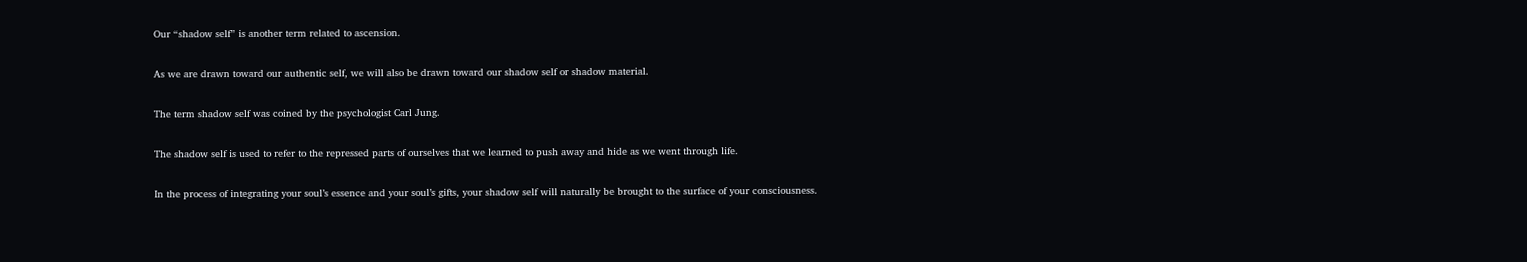Our “shadow self” is another term related to ascension.

As we are drawn toward our authentic self, we will also be drawn toward our shadow self or shadow material.

The term shadow self was coined by the psychologist Carl Jung.

The shadow self is used to refer to the repressed parts of ourselves that we learned to push away and hide as we went through life.

In the process of integrating your soul’s essence and your soul’s gifts, your shadow self will naturally be brought to the surface of your consciousness.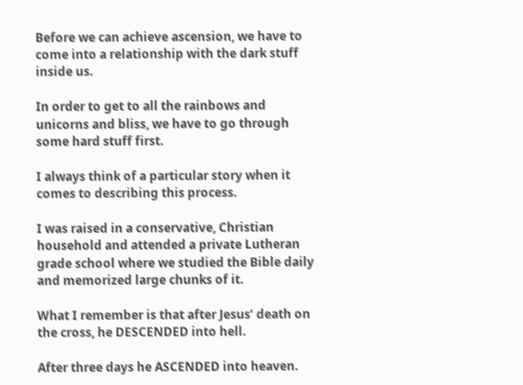Before we can achieve ascension, we have to come into a relationship with the dark stuff inside us.

In order to get to all the rainbows and unicorns and bliss, we have to go through some hard stuff first.

I always think of a particular story when it comes to describing this process.

I was raised in a conservative, Christian household and attended a private Lutheran grade school where we studied the Bible daily and memorized large chunks of it.

What I remember is that after Jesus’ death on the cross, he DESCENDED into hell.

After three days he ASCENDED into heaven.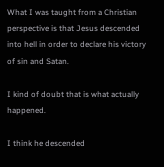What I was taught from a Christian perspective is that Jesus descended into hell in order to declare his victory of sin and Satan.

I kind of doubt that is what actually happened.

I think he descended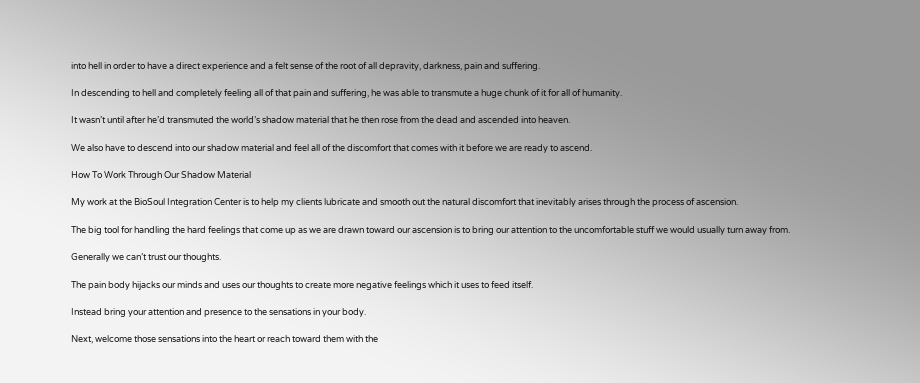into hell in order to have a direct experience and a felt sense of the root of all depravity, darkness, pain and suffering.

In descending to hell and completely feeling all of that pain and suffering, he was able to transmute a huge chunk of it for all of humanity.

It wasn’t until after he’d transmuted the world’s shadow material that he then rose from the dead and ascended into heaven.

We also have to descend into our shadow material and feel all of the discomfort that comes with it before we are ready to ascend.

How To Work Through Our Shadow Material

My work at the BioSoul Integration Center is to help my clients lubricate and smooth out the natural discomfort that inevitably arises through the process of ascension.

The big tool for handling the hard feelings that come up as we are drawn toward our ascension is to bring our attention to the uncomfortable stuff we would usually turn away from.

Generally we can’t trust our thoughts.

The pain body hijacks our minds and uses our thoughts to create more negative feelings which it uses to feed itself.

Instead bring your attention and presence to the sensations in your body.

Next, welcome those sensations into the heart or reach toward them with the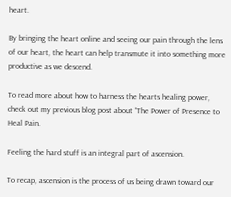heart.

By bringing the heart online and seeing our pain through the lens of our heart, the heart can help transmute it into something more productive as we descend.

To read more about how to harness the hearts healing power, check out my previous blog post about “The Power of Presence to Heal Pain.

Feeling the hard stuff is an integral part of ascension.

To recap, ascension is the process of us being drawn toward our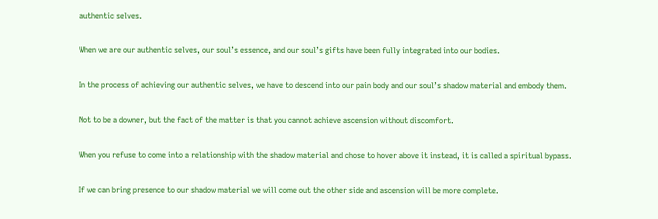authentic selves.

When we are our authentic selves, our soul’s essence, and our soul’s gifts have been fully integrated into our bodies.

In the process of achieving our authentic selves, we have to descend into our pain body and our soul’s shadow material and embody them.

Not to be a downer, but the fact of the matter is that you cannot achieve ascension without discomfort.

When you refuse to come into a relationship with the shadow material and chose to hover above it instead, it is called a spiritual bypass.

If we can bring presence to our shadow material we will come out the other side and ascension will be more complete.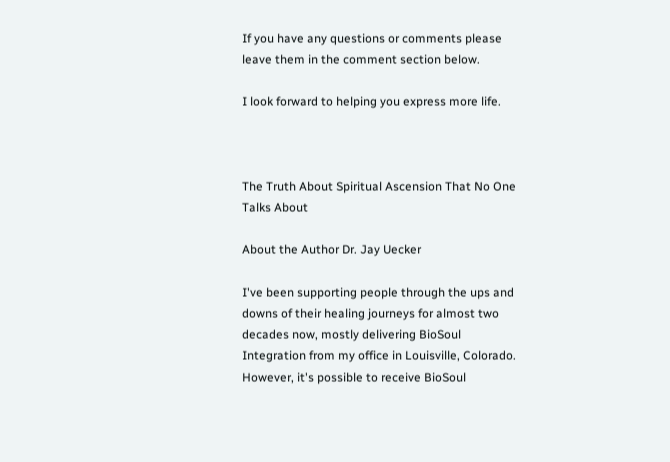If you have any questions or comments please leave them in the comment section below.

I look forward to helping you express more life.



The Truth About Spiritual Ascension That No One Talks About

About the Author Dr. Jay Uecker

I've been supporting people through the ups and downs of their healing journeys for almost two decades now, mostly delivering BioSoul Integration from my office in Louisville, Colorado. However, it's possible to receive BioSoul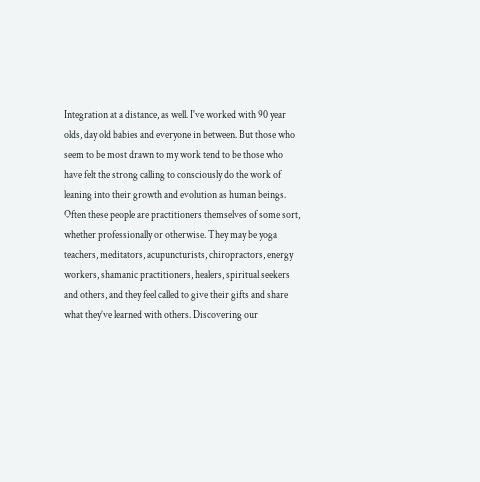Integration at a distance, as well. I've worked with 90 year olds, day old babies and everyone in between. But those who seem to be most drawn to my work tend to be those who have felt the strong calling to consciously do the work of leaning into their growth and evolution as human beings. Often these people are practitioners themselves of some sort, whether professionally or otherwise. They may be yoga teachers, meditators, acupuncturists, chiropractors, energy workers, shamanic practitioners, healers, spiritual seekers and others, and they feel called to give their gifts and share what they’ve learned with others. Discovering our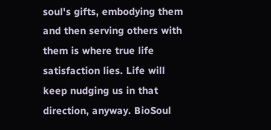soul's gifts, embodying them and then serving others with them is where true life satisfaction lies. Life will keep nudging us in that direction, anyway. BioSoul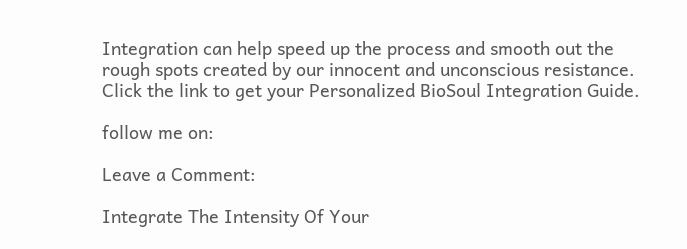Integration can help speed up the process and smooth out the rough spots created by our innocent and unconscious resistance. Click the link to get your Personalized BioSoul Integration Guide.

follow me on:

Leave a Comment:

Integrate The Intensity Of Your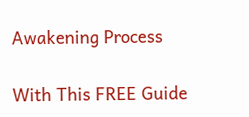Awakening Process

With This FREE Guide